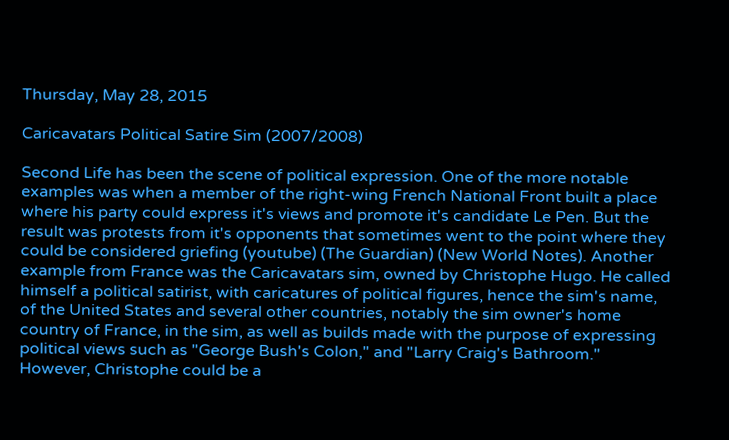Thursday, May 28, 2015

Caricavatars Political Satire Sim (2007/2008)

Second Life has been the scene of political expression. One of the more notable examples was when a member of the right-wing French National Front built a place where his party could express it's views and promote it's candidate Le Pen. But the result was protests from it's opponents that sometimes went to the point where they could be considered griefing (youtube) (The Guardian) (New World Notes). Another example from France was the Caricavatars sim, owned by Christophe Hugo. He called himself a political satirist, with caricatures of political figures, hence the sim's name, of the United States and several other countries, notably the sim owner's home country of France, in the sim, as well as builds made with the purpose of expressing political views such as "George Bush's Colon," and "Larry Craig's Bathroom." However, Christophe could be a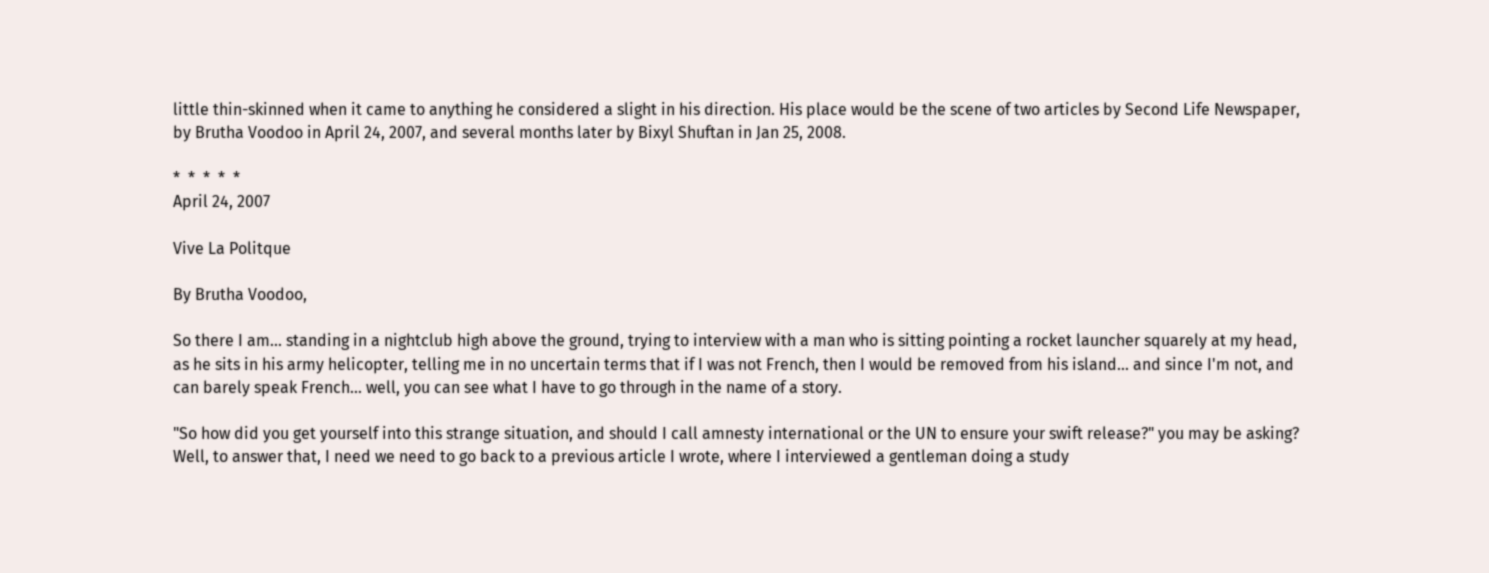little thin-skinned when it came to anything he considered a slight in his direction. His place would be the scene of two articles by Second Life Newspaper, by Brutha Voodoo in April 24, 2007, and several months later by Bixyl Shuftan in Jan 25, 2008.

*  *  *  *  *
April 24, 2007

Vive La Politque

By Brutha Voodoo,

So there I am... standing in a nightclub high above the ground, trying to interview with a man who is sitting pointing a rocket launcher squarely at my head, as he sits in his army helicopter, telling me in no uncertain terms that if I was not French, then I would be removed from his island... and since I'm not, and can barely speak French... well, you can see what I have to go through in the name of a story.

"So how did you get yourself into this strange situation, and should I call amnesty international or the UN to ensure your swift release?" you may be asking? Well, to answer that, I need we need to go back to a previous article I wrote, where I interviewed a gentleman doing a study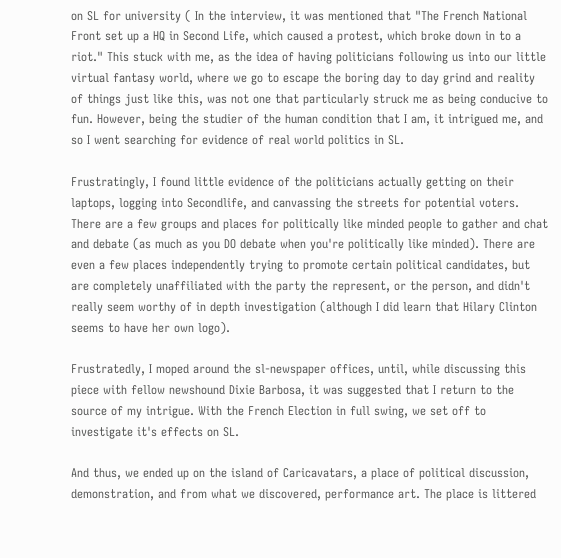on SL for university ( In the interview, it was mentioned that "The French National Front set up a HQ in Second Life, which caused a protest, which broke down in to a riot." This stuck with me, as the idea of having politicians following us into our little virtual fantasy world, where we go to escape the boring day to day grind and reality of things just like this, was not one that particularly struck me as being conducive to fun. However, being the studier of the human condition that I am, it intrigued me, and so I went searching for evidence of real world politics in SL.

Frustratingly, I found little evidence of the politicians actually getting on their laptops, logging into Secondlife, and canvassing the streets for potential voters. There are a few groups and places for politically like minded people to gather and chat and debate (as much as you DO debate when you're politically like minded). There are even a few places independently trying to promote certain political candidates, but are completely unaffiliated with the party the represent, or the person, and didn't really seem worthy of in depth investigation (although I did learn that Hilary Clinton seems to have her own logo).

Frustratedly, I moped around the sl-newspaper offices, until, while discussing this piece with fellow newshound Dixie Barbosa, it was suggested that I return to the source of my intrigue. With the French Election in full swing, we set off to investigate it's effects on SL.

And thus, we ended up on the island of Caricavatars, a place of political discussion, demonstration, and from what we discovered, performance art. The place is littered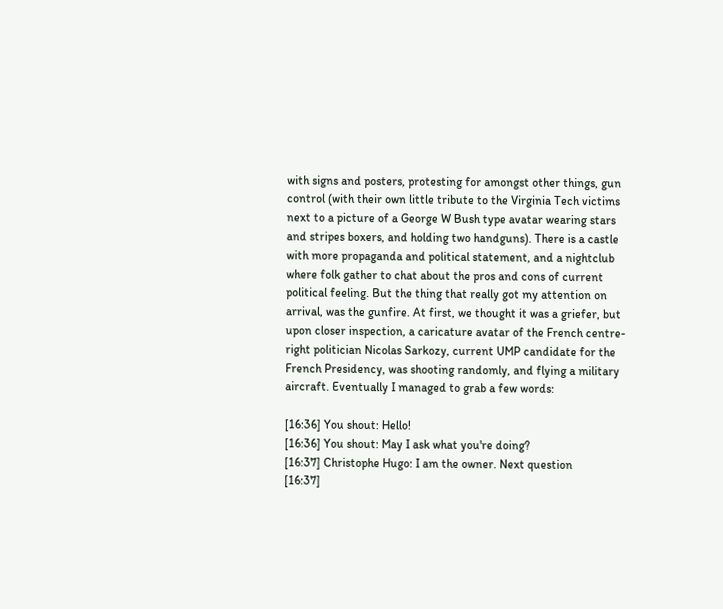with signs and posters, protesting for amongst other things, gun control (with their own little tribute to the Virginia Tech victims next to a picture of a George W Bush type avatar wearing stars and stripes boxers, and holding two handguns). There is a castle with more propaganda and political statement, and a nightclub where folk gather to chat about the pros and cons of current political feeling. But the thing that really got my attention on arrival, was the gunfire. At first, we thought it was a griefer, but upon closer inspection, a caricature avatar of the French centre-right politician Nicolas Sarkozy, current UMP candidate for the French Presidency, was shooting randomly, and flying a military aircraft. Eventually I managed to grab a few words:

[16:36] You shout: Hello!
[16:36] You shout: May I ask what you're doing?
[16:37] Christophe Hugo: I am the owner. Next question
[16:37]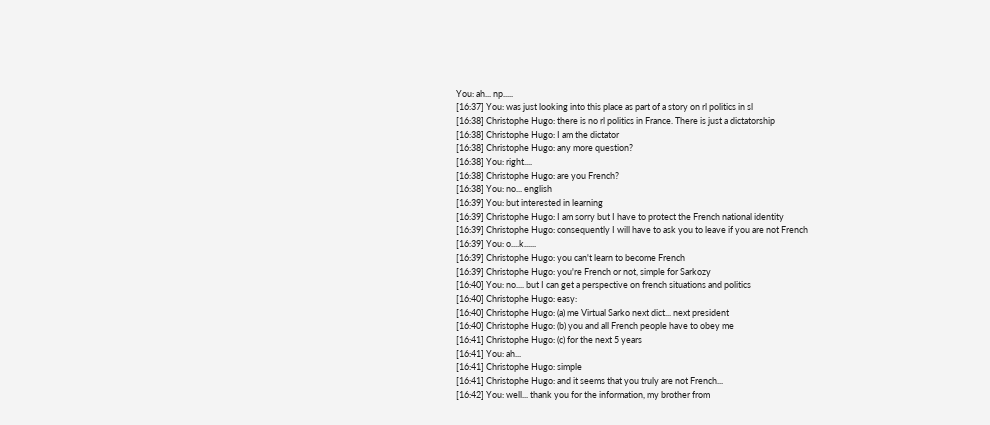You: ah... np.....
[16:37] You: was just looking into this place as part of a story on rl politics in sl
[16:38] Christophe Hugo: there is no rl politics in France. There is just a dictatorship
[16:38] Christophe Hugo: I am the dictator
[16:38] Christophe Hugo: any more question?
[16:38] You: right....
[16:38] Christophe Hugo: are you French?
[16:38] You: no... english
[16:39] You: but interested in learning
[16:39] Christophe Hugo: I am sorry but I have to protect the French national identity
[16:39] Christophe Hugo: consequently I will have to ask you to leave if you are not French
[16:39] You: o....k......
[16:39] Christophe Hugo: you can't learn to become French
[16:39] Christophe Hugo: you're French or not, simple for Sarkozy
[16:40] You: no.... but I can get a perspective on french situations and politics
[16:40] Christophe Hugo: easy:
[16:40] Christophe Hugo: (a) me Virtual Sarko next dict... next president
[16:40] Christophe Hugo: (b) you and all French people have to obey me
[16:41] Christophe Hugo: (c) for the next 5 years
[16:41] You: ah...
[16:41] Christophe Hugo: simple
[16:41] Christophe Hugo: and it seems that you truly are not French...
[16:42] You: well... thank you for the information, my brother from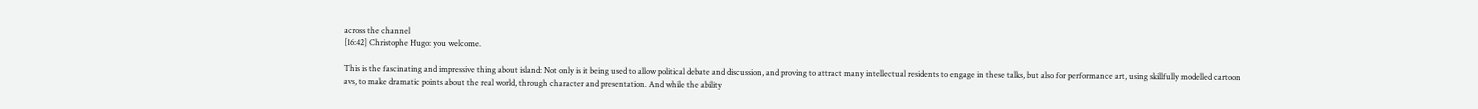across the channel
[16:42] Christophe Hugo: you welcome.

This is the fascinating and impressive thing about island: Not only is it being used to allow political debate and discussion, and proving to attract many intellectual residents to engage in these talks, but also for performance art, using skillfully modelled cartoon avs, to make dramatic points about the real world, through character and presentation. And while the ability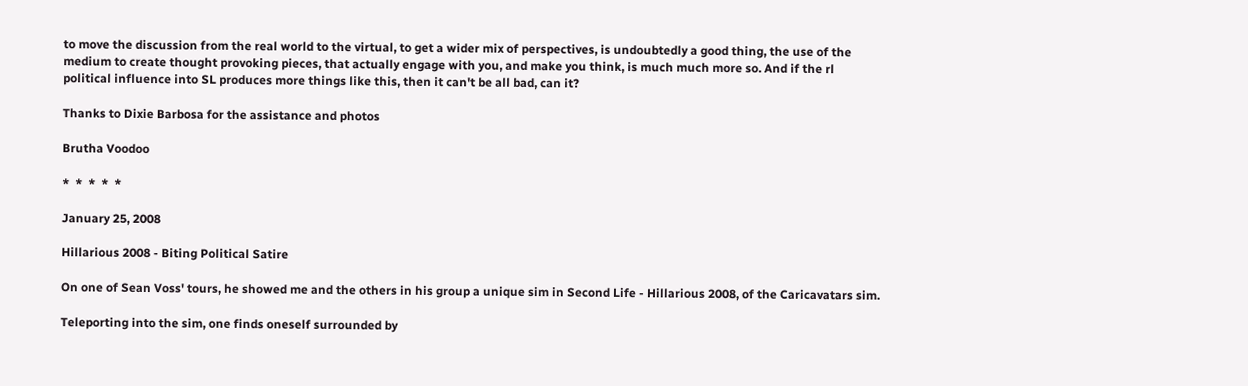to move the discussion from the real world to the virtual, to get a wider mix of perspectives, is undoubtedly a good thing, the use of the medium to create thought provoking pieces, that actually engage with you, and make you think, is much much more so. And if the rl political influence into SL produces more things like this, then it can't be all bad, can it?

Thanks to Dixie Barbosa for the assistance and photos

Brutha Voodoo

*  *  *  *  *

January 25, 2008

Hillarious 2008 - Biting Political Satire

On one of Sean Voss' tours, he showed me and the others in his group a unique sim in Second Life - Hillarious 2008, of the Caricavatars sim.

Teleporting into the sim, one finds oneself surrounded by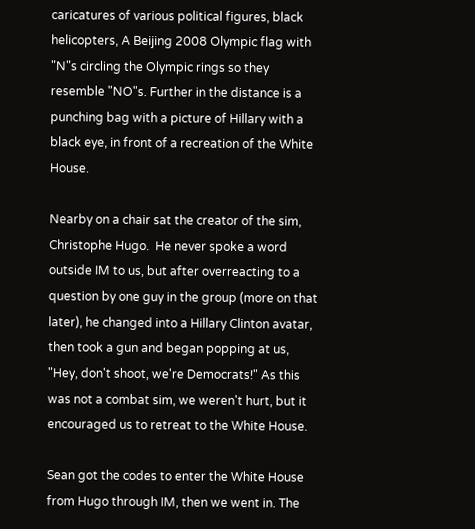caricatures of various political figures, black helicopters, A Beijing 2008 Olympic flag with "N"s circling the Olympic rings so they resemble "NO"s. Further in the distance is a punching bag with a picture of Hillary with a black eye, in front of a recreation of the White House.

Nearby on a chair sat the creator of the sim, Christophe Hugo.  He never spoke a word outside IM to us, but after overreacting to a question by one guy in the group (more on that later), he changed into a Hillary Clinton avatar, then took a gun and began popping at us, "Hey, don't shoot, we're Democrats!" As this was not a combat sim, we weren't hurt, but it encouraged us to retreat to the White House.

Sean got the codes to enter the White House from Hugo through IM, then we went in. The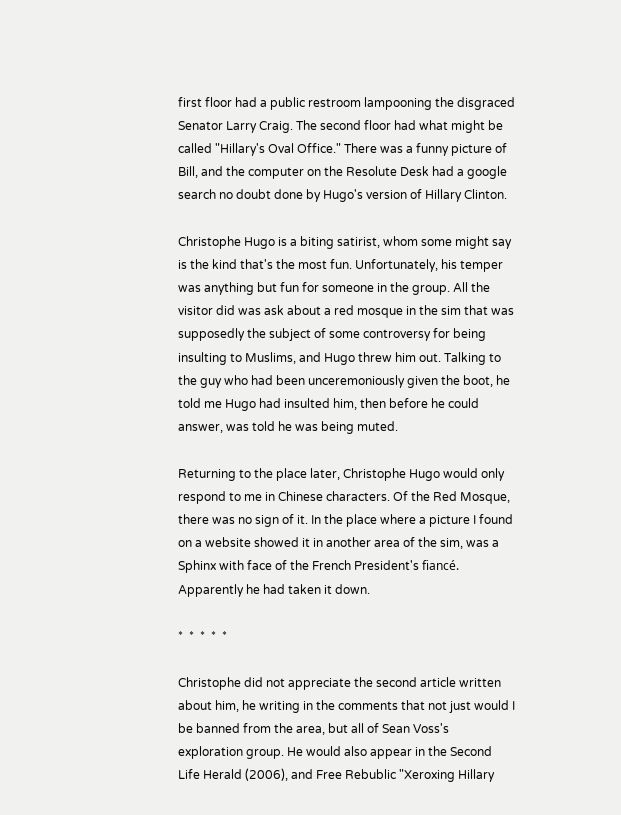first floor had a public restroom lampooning the disgraced Senator Larry Craig. The second floor had what might be called "Hillary's Oval Office." There was a funny picture of Bill, and the computer on the Resolute Desk had a google search no doubt done by Hugo's version of Hillary Clinton.

Christophe Hugo is a biting satirist, whom some might say is the kind that's the most fun. Unfortunately, his temper was anything but fun for someone in the group. All the visitor did was ask about a red mosque in the sim that was supposedly the subject of some controversy for being insulting to Muslims, and Hugo threw him out. Talking to the guy who had been unceremoniously given the boot, he told me Hugo had insulted him, then before he could answer, was told he was being muted.

Returning to the place later, Christophe Hugo would only respond to me in Chinese characters. Of the Red Mosque, there was no sign of it. In the place where a picture I found on a website showed it in another area of the sim, was a Sphinx with face of the French President's fiancé. Apparently he had taken it down.

*  *  *  *  *

Christophe did not appreciate the second article written about him, he writing in the comments that not just would I be banned from the area, but all of Sean Voss's exploration group. He would also appear in the Second Life Herald (2006), and Free Rebublic "Xeroxing Hillary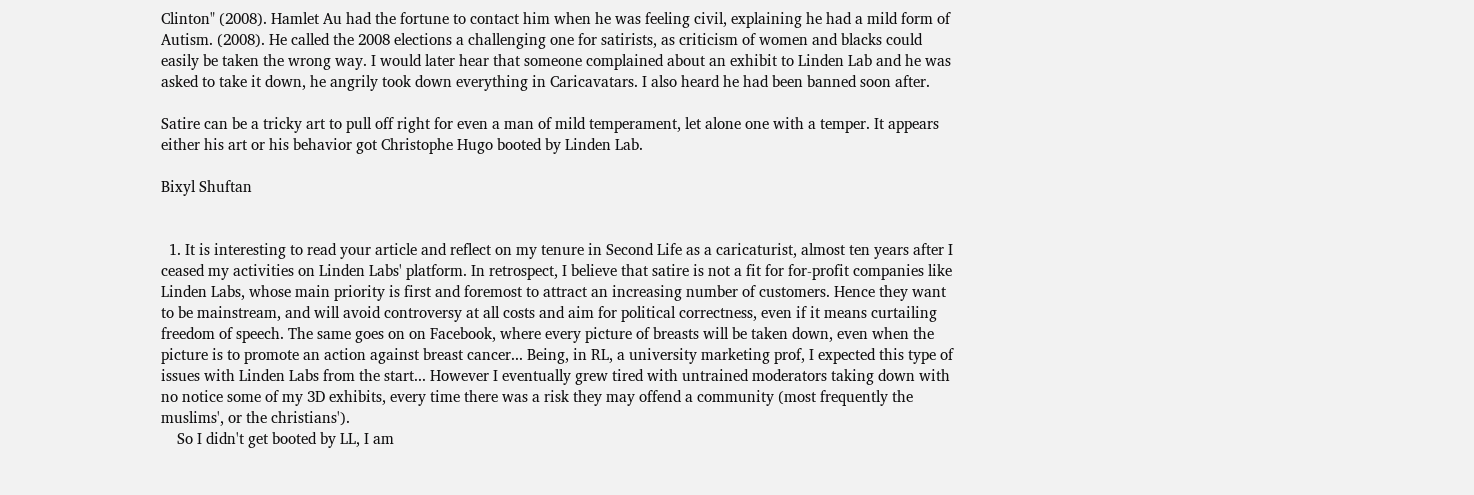Clinton" (2008). Hamlet Au had the fortune to contact him when he was feeling civil, explaining he had a mild form of Autism. (2008). He called the 2008 elections a challenging one for satirists, as criticism of women and blacks could easily be taken the wrong way. I would later hear that someone complained about an exhibit to Linden Lab and he was asked to take it down, he angrily took down everything in Caricavatars. I also heard he had been banned soon after.

Satire can be a tricky art to pull off right for even a man of mild temperament, let alone one with a temper. It appears either his art or his behavior got Christophe Hugo booted by Linden Lab.

Bixyl Shuftan


  1. It is interesting to read your article and reflect on my tenure in Second Life as a caricaturist, almost ten years after I ceased my activities on Linden Labs' platform. In retrospect, I believe that satire is not a fit for for-profit companies like Linden Labs, whose main priority is first and foremost to attract an increasing number of customers. Hence they want to be mainstream, and will avoid controversy at all costs and aim for political correctness, even if it means curtailing freedom of speech. The same goes on on Facebook, where every picture of breasts will be taken down, even when the picture is to promote an action against breast cancer... Being, in RL, a university marketing prof, I expected this type of issues with Linden Labs from the start... However I eventually grew tired with untrained moderators taking down with no notice some of my 3D exhibits, every time there was a risk they may offend a community (most frequently the muslims', or the christians').
    So I didn't get booted by LL, I am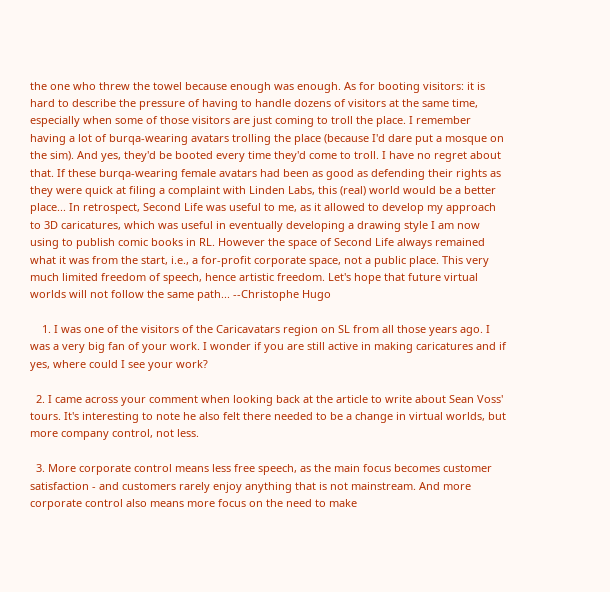the one who threw the towel because enough was enough. As for booting visitors: it is hard to describe the pressure of having to handle dozens of visitors at the same time, especially when some of those visitors are just coming to troll the place. I remember having a lot of burqa-wearing avatars trolling the place (because I'd dare put a mosque on the sim). And yes, they'd be booted every time they'd come to troll. I have no regret about that. If these burqa-wearing female avatars had been as good as defending their rights as they were quick at filing a complaint with Linden Labs, this (real) world would be a better place... In retrospect, Second Life was useful to me, as it allowed to develop my approach to 3D caricatures, which was useful in eventually developing a drawing style I am now using to publish comic books in RL. However the space of Second Life always remained what it was from the start, i.e., a for-profit corporate space, not a public place. This very much limited freedom of speech, hence artistic freedom. Let's hope that future virtual worlds will not follow the same path... --Christophe Hugo

    1. I was one of the visitors of the Caricavatars region on SL from all those years ago. I was a very big fan of your work. I wonder if you are still active in making caricatures and if yes, where could I see your work?

  2. I came across your comment when looking back at the article to write about Sean Voss' tours. It's interesting to note he also felt there needed to be a change in virtual worlds, but more company control, not less.

  3. More corporate control means less free speech, as the main focus becomes customer satisfaction - and customers rarely enjoy anything that is not mainstream. And more corporate control also means more focus on the need to make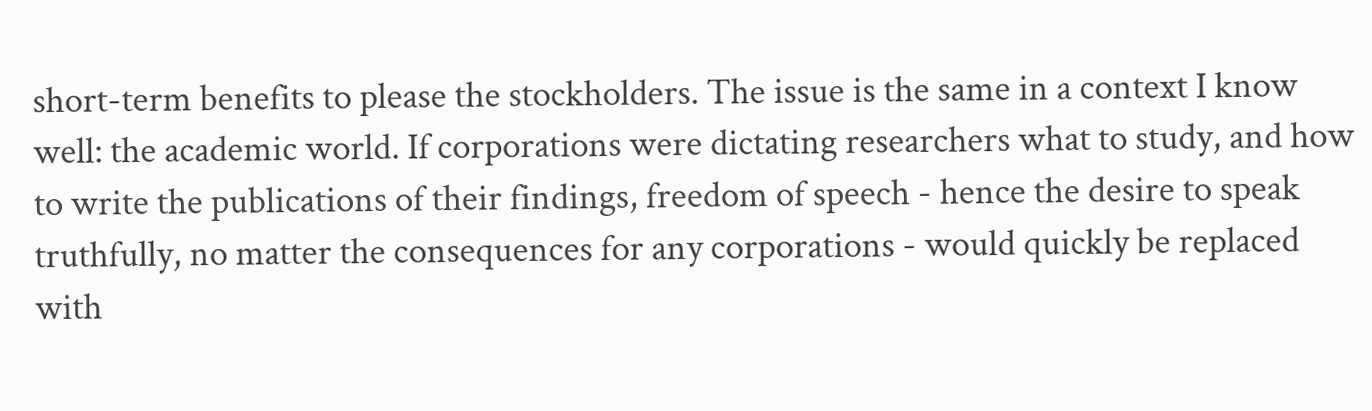short-term benefits to please the stockholders. The issue is the same in a context I know well: the academic world. If corporations were dictating researchers what to study, and how to write the publications of their findings, freedom of speech - hence the desire to speak truthfully, no matter the consequences for any corporations - would quickly be replaced with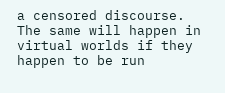a censored discourse. The same will happen in virtual worlds if they happen to be run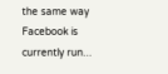the same way Facebook is currently run...